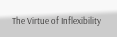The Virtue of Inflexibility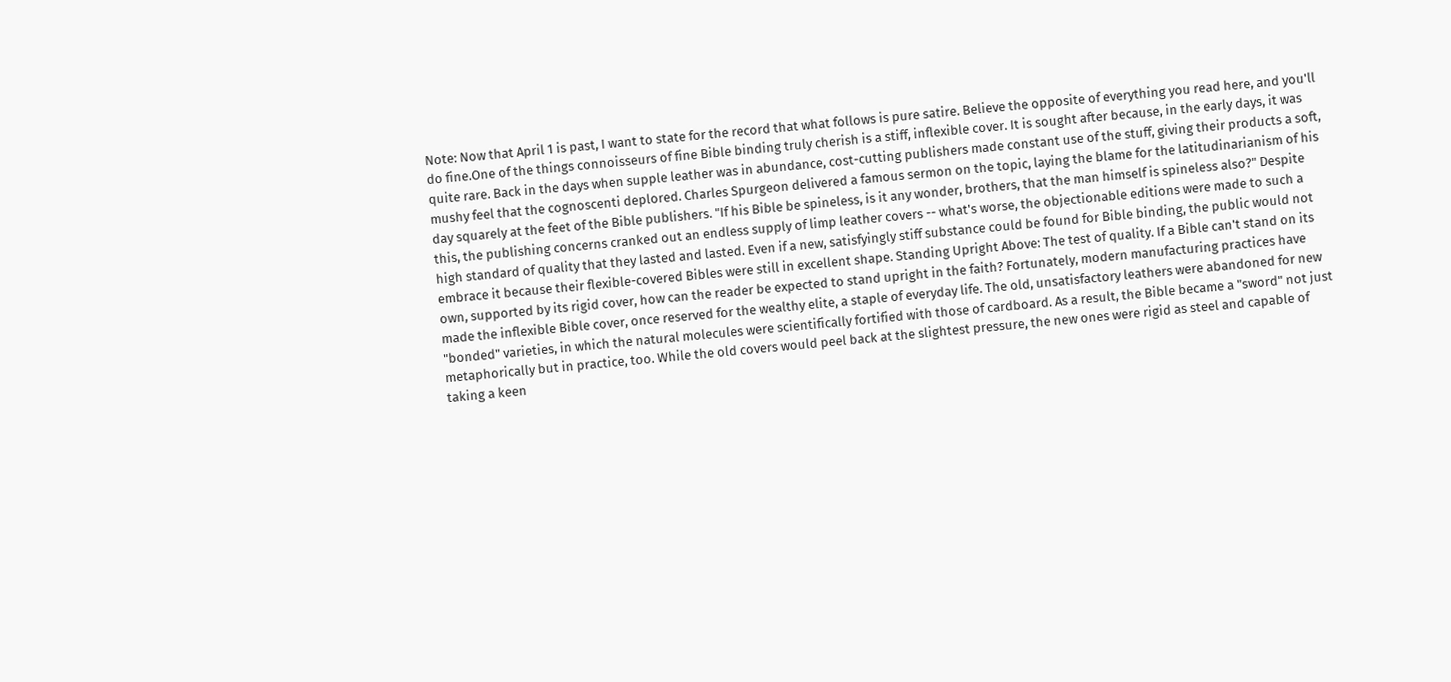Note: Now that April 1 is past, I want to state for the record that what follows is pure satire. Believe the opposite of everything you read here, and you'll do fine.One of the things connoisseurs of fine Bible binding truly cherish is a stiff, inflexible cover. It is sought after because, in the early days, it was quite rare. Back in the days when supple leather was in abundance, cost-cutting publishers made constant use of the stuff, giving their products a soft, mushy feel that the cognoscenti deplored. Charles Spurgeon delivered a famous sermon on the topic, laying the blame for the latitudinarianism of his day squarely at the feet of the Bible publishers. "If his Bible be spineless, is it any wonder, brothers, that the man himself is spineless also?" Despite this, the publishing concerns cranked out an endless supply of limp leather covers -- what's worse, the objectionable editions were made to such a high standard of quality that they lasted and lasted. Even if a new, satisfyingly stiff substance could be found for Bible binding, the public would not embrace it because their flexible-covered Bibles were still in excellent shape. Standing Upright Above: The test of quality. If a Bible can't stand on its own, supported by its rigid cover, how can the reader be expected to stand upright in the faith? Fortunately, modern manufacturing practices have made the inflexible Bible cover, once reserved for the wealthy elite, a staple of everyday life. The old, unsatisfactory leathers were abandoned for new "bonded" varieties, in which the natural molecules were scientifically fortified with those of cardboard. As a result, the Bible became a "sword" not just metaphorically but in practice, too. While the old covers would peel back at the slightest pressure, the new ones were rigid as steel and capable of taking a keen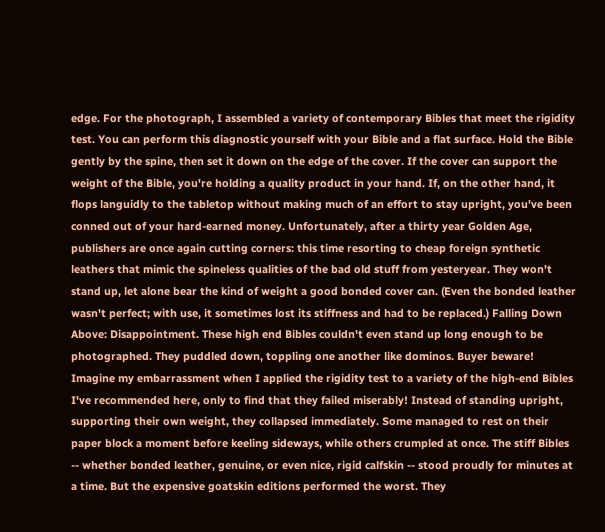edge. For the photograph, I assembled a variety of contemporary Bibles that meet the rigidity test. You can perform this diagnostic yourself with your Bible and a flat surface. Hold the Bible gently by the spine, then set it down on the edge of the cover. If the cover can support the weight of the Bible, you're holding a quality product in your hand. If, on the other hand, it flops languidly to the tabletop without making much of an effort to stay upright, you've been conned out of your hard-earned money. Unfortunately, after a thirty year Golden Age, publishers are once again cutting corners: this time resorting to cheap foreign synthetic leathers that mimic the spineless qualities of the bad old stuff from yesteryear. They won't stand up, let alone bear the kind of weight a good bonded cover can. (Even the bonded leather wasn't perfect; with use, it sometimes lost its stiffness and had to be replaced.) Falling Down Above: Disappointment. These high end Bibles couldn't even stand up long enough to be photographed. They puddled down, toppling one another like dominos. Buyer beware! Imagine my embarrassment when I applied the rigidity test to a variety of the high-end Bibles I've recommended here, only to find that they failed miserably! Instead of standing upright, supporting their own weight, they collapsed immediately. Some managed to rest on their paper block a moment before keeling sideways, while others crumpled at once. The stiff Bibles -- whether bonded leather, genuine, or even nice, rigid calfskin -- stood proudly for minutes at a time. But the expensive goatskin editions performed the worst. They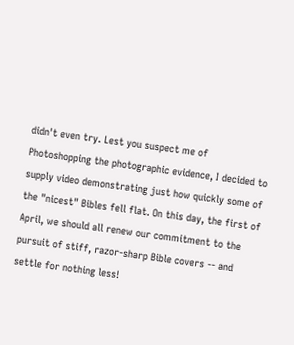didn't even try. Lest you suspect me of Photoshopping the photographic evidence, I decided to supply video demonstrating just how quickly some of the "nicest" Bibles fell flat. On this day, the first of April, we should all renew our commitment to the pursuit of stiff, razor-sharp Bible covers -- and settle for nothing less!